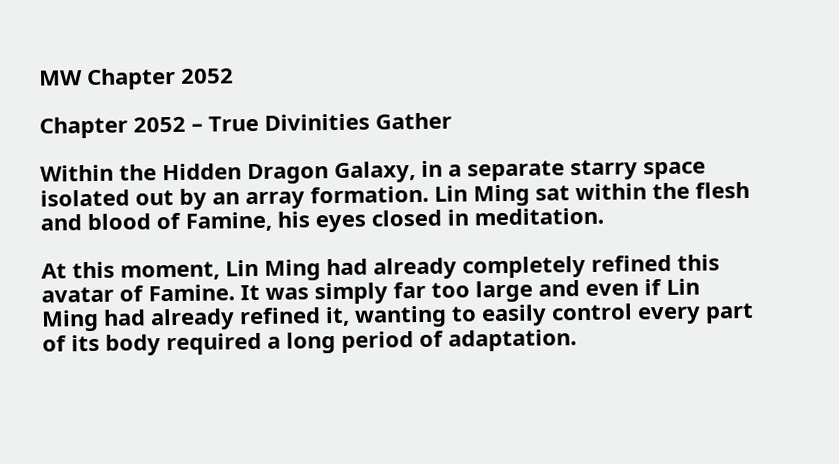MW Chapter 2052

Chapter 2052 – True Divinities Gather

Within the Hidden Dragon Galaxy, in a separate starry space isolated out by an array formation. Lin Ming sat within the flesh and blood of Famine, his eyes closed in meditation.

At this moment, Lin Ming had already completely refined this avatar of Famine. It was simply far too large and even if Lin Ming had already refined it, wanting to easily control every part of its body required a long period of adaptation.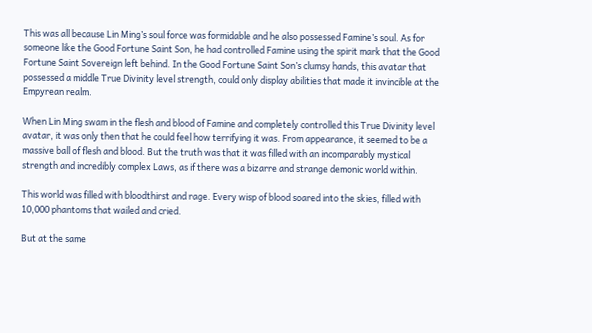This was all because Lin Ming’s soul force was formidable and he also possessed Famine’s soul. As for someone like the Good Fortune Saint Son, he had controlled Famine using the spirit mark that the Good Fortune Saint Sovereign left behind. In the Good Fortune Saint Son’s clumsy hands, this avatar that possessed a middle True Divinity level strength, could only display abilities that made it invincible at the Empyrean realm.

When Lin Ming swam in the flesh and blood of Famine and completely controlled this True Divinity level avatar, it was only then that he could feel how terrifying it was. From appearance, it seemed to be a massive ball of flesh and blood. But the truth was that it was filled with an incomparably mystical strength and incredibly complex Laws, as if there was a bizarre and strange demonic world within.

This world was filled with bloodthirst and rage. Every wisp of blood soared into the skies, filled with 10,000 phantoms that wailed and cried.

But at the same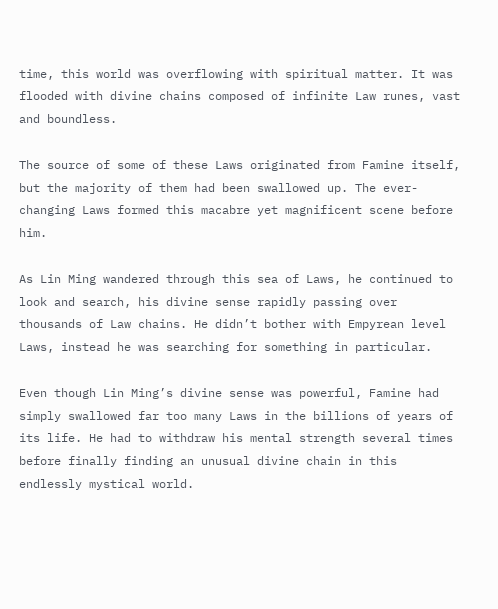time, this world was overflowing with spiritual matter. It was flooded with divine chains composed of infinite Law runes, vast and boundless.

The source of some of these Laws originated from Famine itself, but the majority of them had been swallowed up. The ever-changing Laws formed this macabre yet magnificent scene before him.

As Lin Ming wandered through this sea of Laws, he continued to look and search, his divine sense rapidly passing over thousands of Law chains. He didn’t bother with Empyrean level Laws, instead he was searching for something in particular.

Even though Lin Ming’s divine sense was powerful, Famine had simply swallowed far too many Laws in the billions of years of its life. He had to withdraw his mental strength several times before finally finding an unusual divine chain in this endlessly mystical world.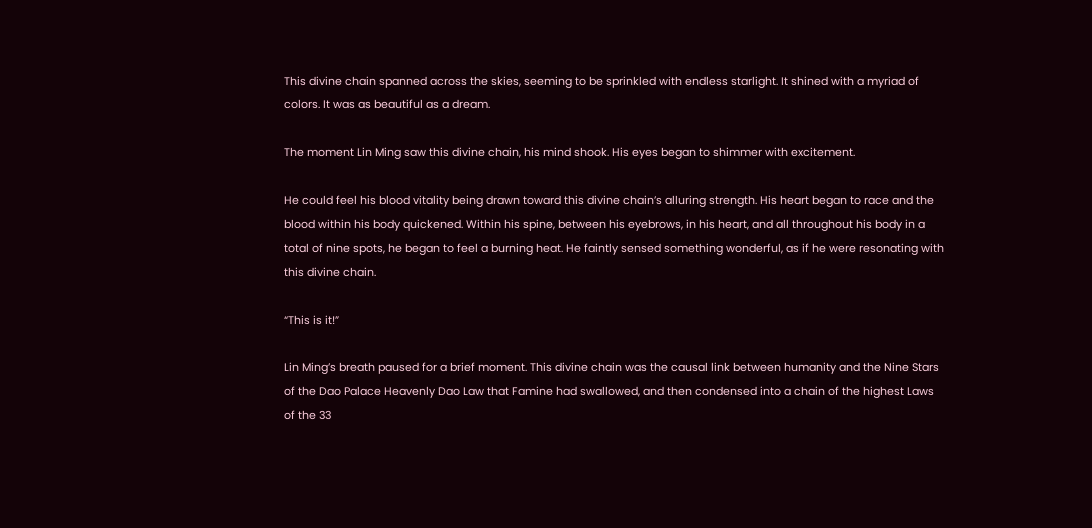This divine chain spanned across the skies, seeming to be sprinkled with endless starlight. It shined with a myriad of colors. It was as beautiful as a dream.

The moment Lin Ming saw this divine chain, his mind shook. His eyes began to shimmer with excitement.

He could feel his blood vitality being drawn toward this divine chain’s alluring strength. His heart began to race and the blood within his body quickened. Within his spine, between his eyebrows, in his heart, and all throughout his body in a total of nine spots, he began to feel a burning heat. He faintly sensed something wonderful, as if he were resonating with this divine chain.

“This is it!”

Lin Ming’s breath paused for a brief moment. This divine chain was the causal link between humanity and the Nine Stars of the Dao Palace Heavenly Dao Law that Famine had swallowed, and then condensed into a chain of the highest Laws of the 33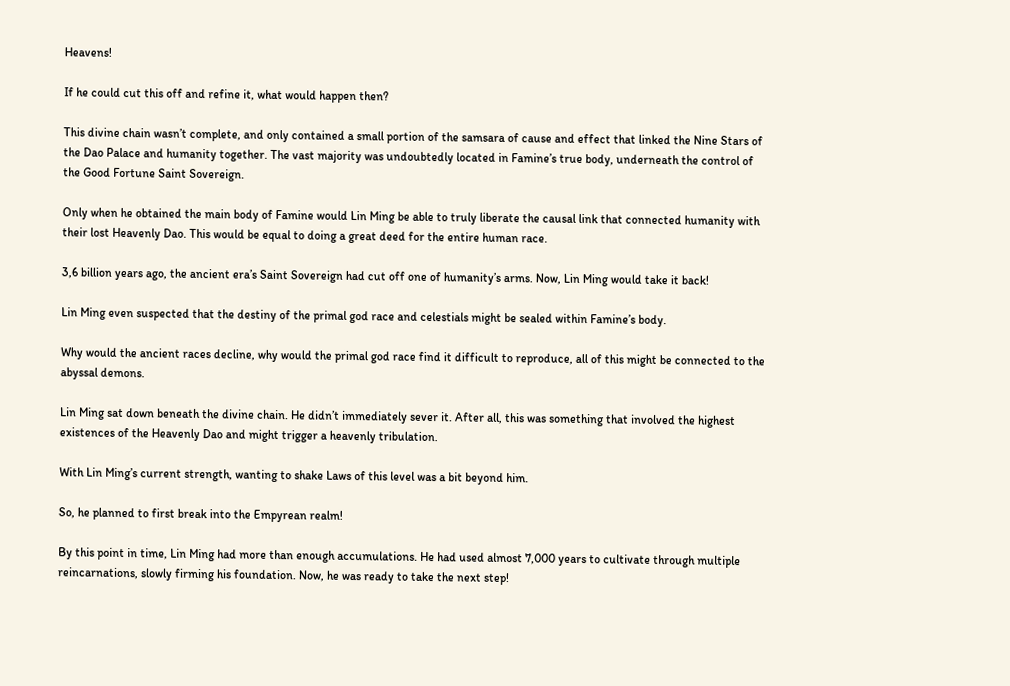Heavens!

If he could cut this off and refine it, what would happen then?

This divine chain wasn’t complete, and only contained a small portion of the samsara of cause and effect that linked the Nine Stars of the Dao Palace and humanity together. The vast majority was undoubtedly located in Famine’s true body, underneath the control of the Good Fortune Saint Sovereign.

Only when he obtained the main body of Famine would Lin Ming be able to truly liberate the causal link that connected humanity with their lost Heavenly Dao. This would be equal to doing a great deed for the entire human race.

3,6 billion years ago, the ancient era’s Saint Sovereign had cut off one of humanity’s arms. Now, Lin Ming would take it back!

Lin Ming even suspected that the destiny of the primal god race and celestials might be sealed within Famine’s body.

Why would the ancient races decline, why would the primal god race find it difficult to reproduce, all of this might be connected to the abyssal demons.

Lin Ming sat down beneath the divine chain. He didn’t immediately sever it. After all, this was something that involved the highest existences of the Heavenly Dao and might trigger a heavenly tribulation.

With Lin Ming’s current strength, wanting to shake Laws of this level was a bit beyond him.

So, he planned to first break into the Empyrean realm!

By this point in time, Lin Ming had more than enough accumulations. He had used almost 7,000 years to cultivate through multiple reincarnations, slowly firming his foundation. Now, he was ready to take the next step!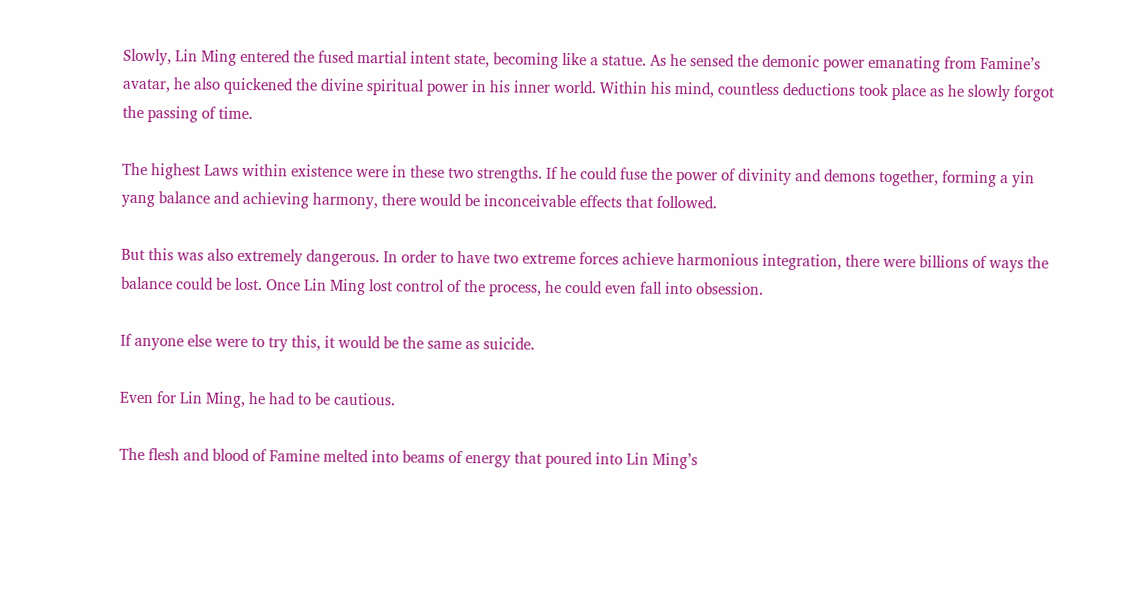Slowly, Lin Ming entered the fused martial intent state, becoming like a statue. As he sensed the demonic power emanating from Famine’s avatar, he also quickened the divine spiritual power in his inner world. Within his mind, countless deductions took place as he slowly forgot the passing of time.

The highest Laws within existence were in these two strengths. If he could fuse the power of divinity and demons together, forming a yin yang balance and achieving harmony, there would be inconceivable effects that followed.

But this was also extremely dangerous. In order to have two extreme forces achieve harmonious integration, there were billions of ways the balance could be lost. Once Lin Ming lost control of the process, he could even fall into obsession.

If anyone else were to try this, it would be the same as suicide.

Even for Lin Ming, he had to be cautious.

The flesh and blood of Famine melted into beams of energy that poured into Lin Ming’s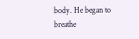body. He began to breathe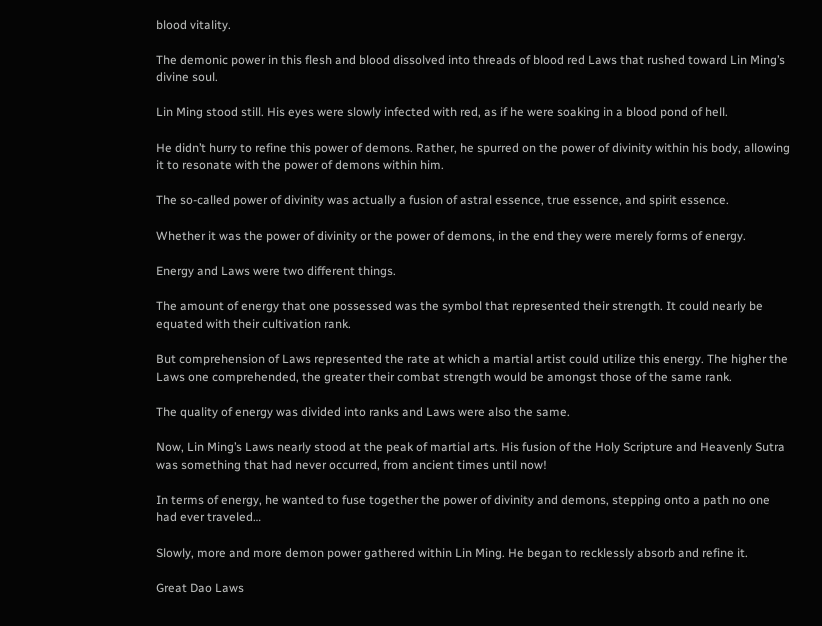blood vitality.

The demonic power in this flesh and blood dissolved into threads of blood red Laws that rushed toward Lin Ming’s divine soul.

Lin Ming stood still. His eyes were slowly infected with red, as if he were soaking in a blood pond of hell.

He didn’t hurry to refine this power of demons. Rather, he spurred on the power of divinity within his body, allowing it to resonate with the power of demons within him.

The so-called power of divinity was actually a fusion of astral essence, true essence, and spirit essence.

Whether it was the power of divinity or the power of demons, in the end they were merely forms of energy.

Energy and Laws were two different things.

The amount of energy that one possessed was the symbol that represented their strength. It could nearly be equated with their cultivation rank.

But comprehension of Laws represented the rate at which a martial artist could utilize this energy. The higher the Laws one comprehended, the greater their combat strength would be amongst those of the same rank.

The quality of energy was divided into ranks and Laws were also the same.

Now, Lin Ming’s Laws nearly stood at the peak of martial arts. His fusion of the Holy Scripture and Heavenly Sutra was something that had never occurred, from ancient times until now!

In terms of energy, he wanted to fuse together the power of divinity and demons, stepping onto a path no one had ever traveled…

Slowly, more and more demon power gathered within Lin Ming. He began to recklessly absorb and refine it.

Great Dao Laws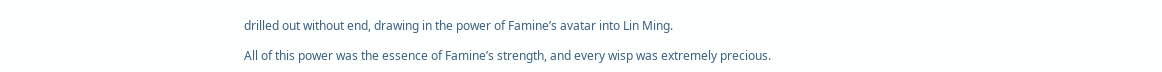drilled out without end, drawing in the power of Famine’s avatar into Lin Ming.

All of this power was the essence of Famine’s strength, and every wisp was extremely precious.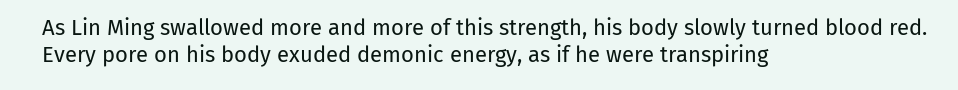As Lin Ming swallowed more and more of this strength, his body slowly turned blood red. Every pore on his body exuded demonic energy, as if he were transpiring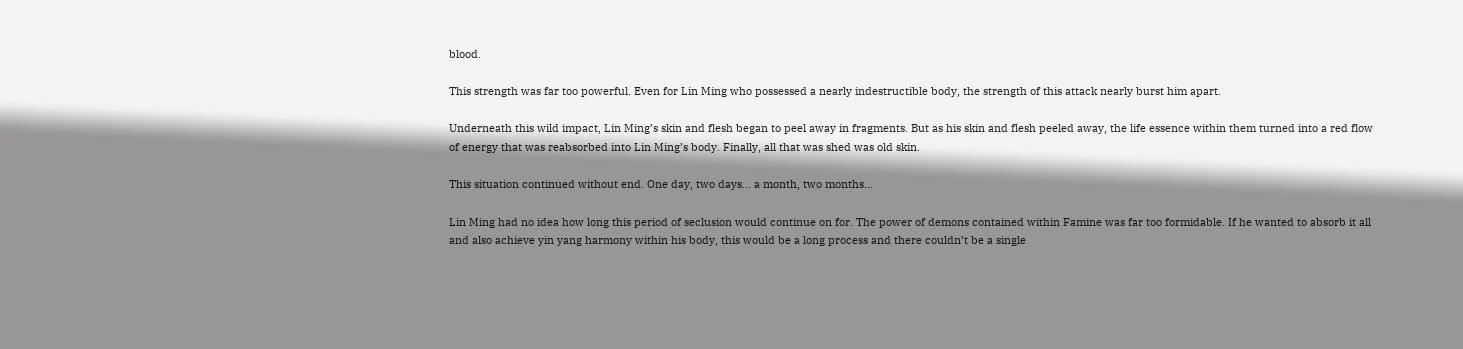blood.

This strength was far too powerful. Even for Lin Ming who possessed a nearly indestructible body, the strength of this attack nearly burst him apart.

Underneath this wild impact, Lin Ming’s skin and flesh began to peel away in fragments. But as his skin and flesh peeled away, the life essence within them turned into a red flow of energy that was reabsorbed into Lin Ming’s body. Finally, all that was shed was old skin.

This situation continued without end. One day, two days… a month, two months…

Lin Ming had no idea how long this period of seclusion would continue on for. The power of demons contained within Famine was far too formidable. If he wanted to absorb it all and also achieve yin yang harmony within his body, this would be a long process and there couldn’t be a single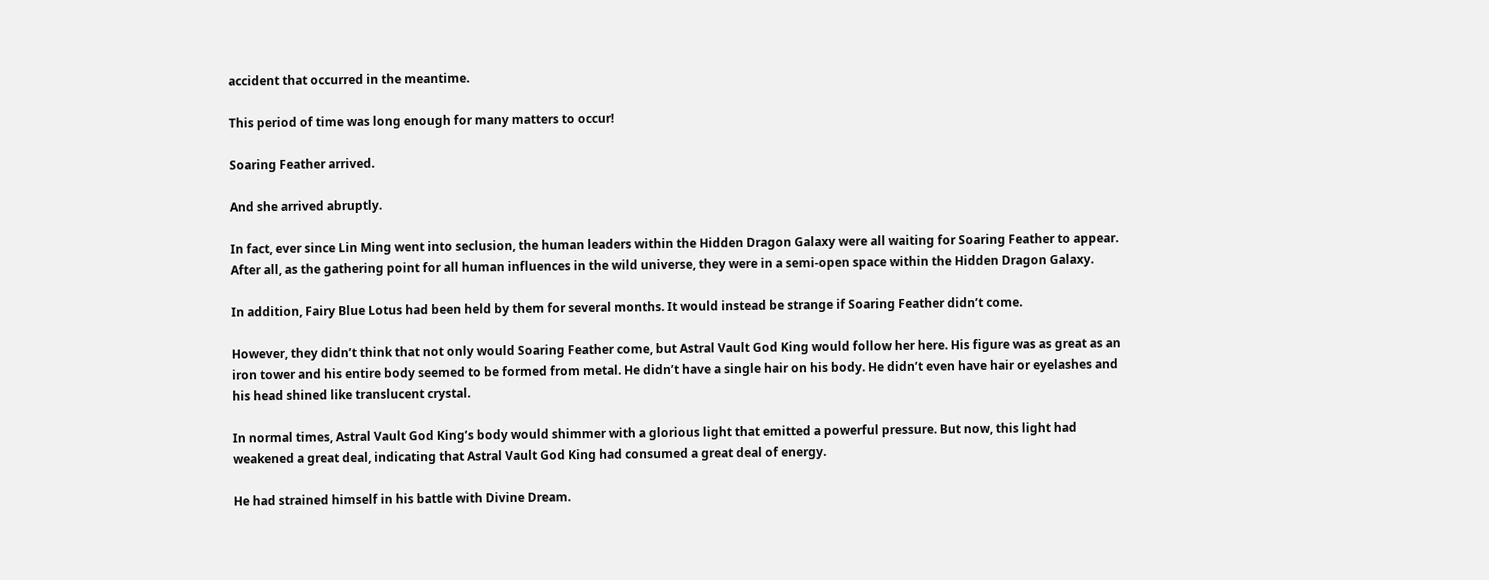accident that occurred in the meantime.

This period of time was long enough for many matters to occur!

Soaring Feather arrived.

And she arrived abruptly.

In fact, ever since Lin Ming went into seclusion, the human leaders within the Hidden Dragon Galaxy were all waiting for Soaring Feather to appear. After all, as the gathering point for all human influences in the wild universe, they were in a semi-open space within the Hidden Dragon Galaxy.

In addition, Fairy Blue Lotus had been held by them for several months. It would instead be strange if Soaring Feather didn’t come.

However, they didn’t think that not only would Soaring Feather come, but Astral Vault God King would follow her here. His figure was as great as an iron tower and his entire body seemed to be formed from metal. He didn’t have a single hair on his body. He didn’t even have hair or eyelashes and his head shined like translucent crystal.

In normal times, Astral Vault God King’s body would shimmer with a glorious light that emitted a powerful pressure. But now, this light had weakened a great deal, indicating that Astral Vault God King had consumed a great deal of energy.

He had strained himself in his battle with Divine Dream.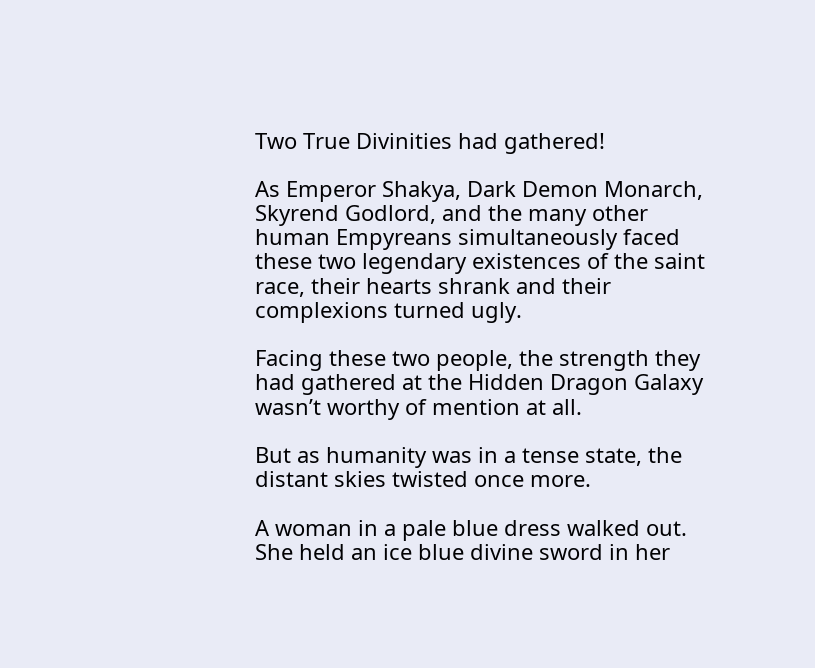Two True Divinities had gathered!

As Emperor Shakya, Dark Demon Monarch, Skyrend Godlord, and the many other human Empyreans simultaneously faced these two legendary existences of the saint race, their hearts shrank and their complexions turned ugly.

Facing these two people, the strength they had gathered at the Hidden Dragon Galaxy wasn’t worthy of mention at all.

But as humanity was in a tense state, the distant skies twisted once more.

A woman in a pale blue dress walked out. She held an ice blue divine sword in her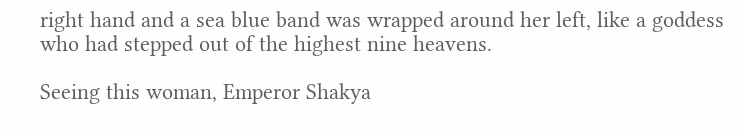right hand and a sea blue band was wrapped around her left, like a goddess who had stepped out of the highest nine heavens.

Seeing this woman, Emperor Shakya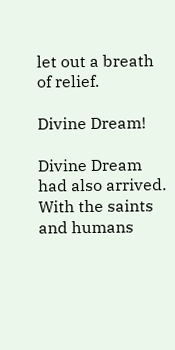let out a breath of relief.

Divine Dream!

Divine Dream had also arrived. With the saints and humans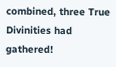combined, three True Divinities had gathered!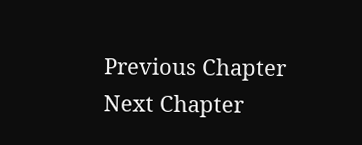Previous Chapter Next Chapter